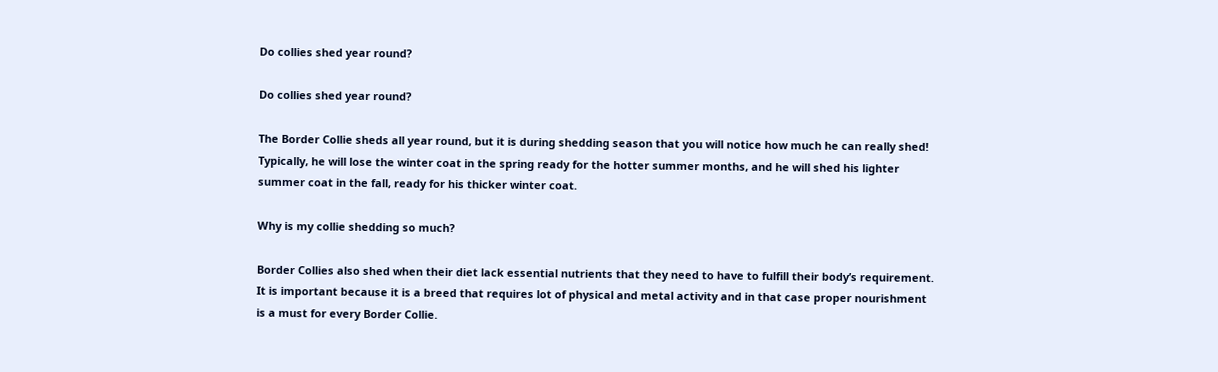Do collies shed year round?

Do collies shed year round?

The Border Collie sheds all year round, but it is during shedding season that you will notice how much he can really shed! Typically, he will lose the winter coat in the spring ready for the hotter summer months, and he will shed his lighter summer coat in the fall, ready for his thicker winter coat.

Why is my collie shedding so much?

Border Collies also shed when their diet lack essential nutrients that they need to have to fulfill their body’s requirement. It is important because it is a breed that requires lot of physical and metal activity and in that case proper nourishment is a must for every Border Collie.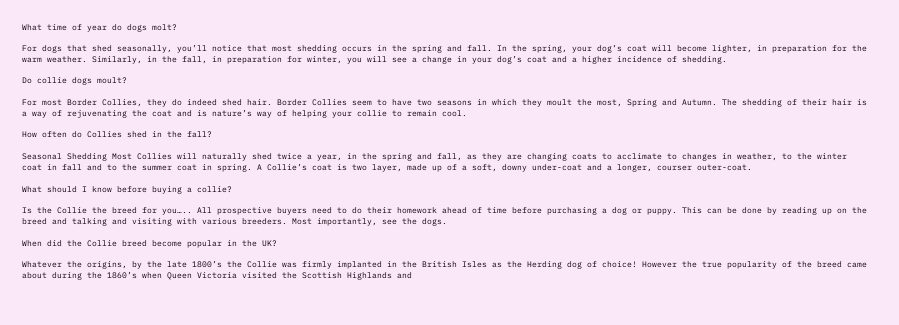What time of year do dogs molt?

For dogs that shed seasonally, you’ll notice that most shedding occurs in the spring and fall. In the spring, your dog’s coat will become lighter, in preparation for the warm weather. Similarly, in the fall, in preparation for winter, you will see a change in your dog’s coat and a higher incidence of shedding.

Do collie dogs moult?

For most Border Collies, they do indeed shed hair. Border Collies seem to have two seasons in which they moult the most, Spring and Autumn. The shedding of their hair is a way of rejuvenating the coat and is nature’s way of helping your collie to remain cool.

How often do Collies shed in the fall?

Seasonal Shedding Most Collies will naturally shed twice a year, in the spring and fall, as they are changing coats to acclimate to changes in weather, to the winter coat in fall and to the summer coat in spring. A Collie’s coat is two layer, made up of a soft, downy under-coat and a longer, courser outer-coat.

What should I know before buying a collie?

Is the Collie the breed for you….. All prospective buyers need to do their homework ahead of time before purchasing a dog or puppy. This can be done by reading up on the breed and talking and visiting with various breeders. Most importantly, see the dogs.

When did the Collie breed become popular in the UK?

Whatever the origins, by the late 1800’s the Collie was firmly implanted in the British Isles as the Herding dog of choice! However the true popularity of the breed came about during the 1860’s when Queen Victoria visited the Scottish Highlands and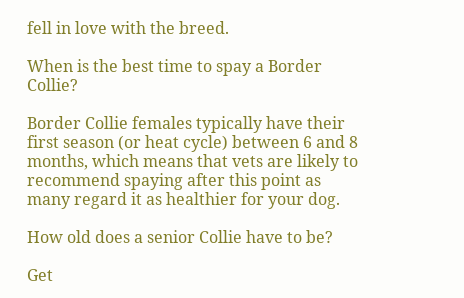fell in love with the breed.

When is the best time to spay a Border Collie?

Border Collie females typically have their first season (or heat cycle) between 6 and 8 months, which means that vets are likely to recommend spaying after this point as many regard it as healthier for your dog.

How old does a senior Collie have to be?

Get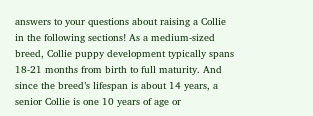answers to your questions about raising a Collie in the following sections! As a medium-sized breed, Collie puppy development typically spans 18-21 months from birth to full maturity. And since the breed’s lifespan is about 14 years, a senior Collie is one 10 years of age or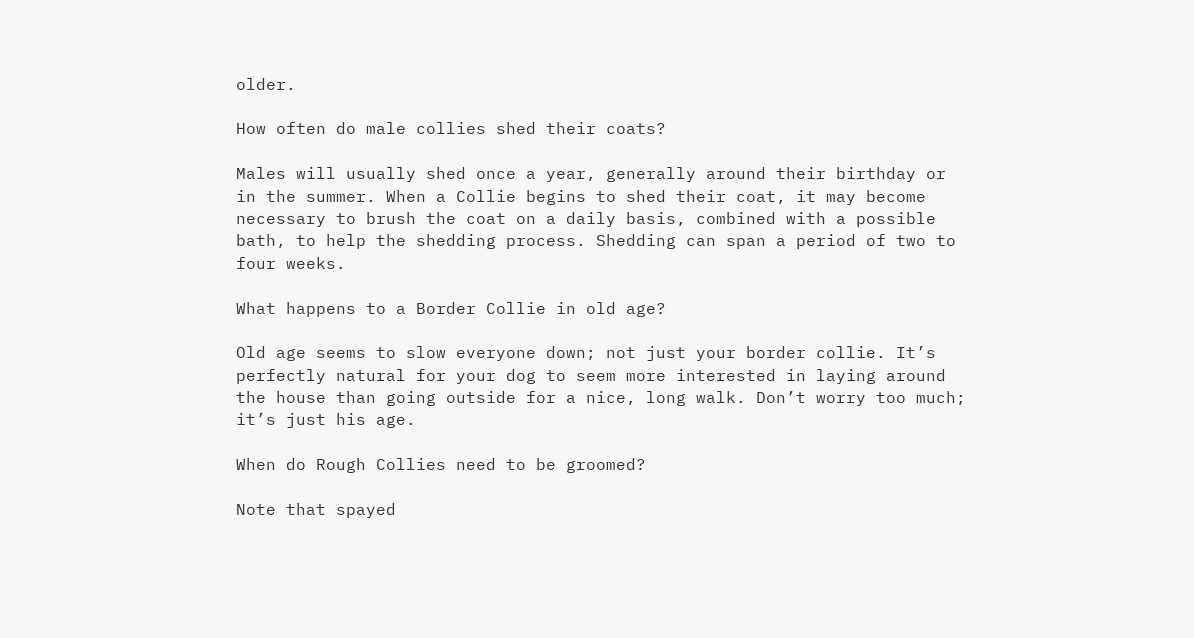older.

How often do male collies shed their coats?

Males will usually shed once a year, generally around their birthday or in the summer. When a Collie begins to shed their coat, it may become necessary to brush the coat on a daily basis, combined with a possible bath, to help the shedding process. Shedding can span a period of two to four weeks.

What happens to a Border Collie in old age?

Old age seems to slow everyone down; not just your border collie. It’s perfectly natural for your dog to seem more interested in laying around the house than going outside for a nice, long walk. Don’t worry too much; it’s just his age.

When do Rough Collies need to be groomed?

Note that spayed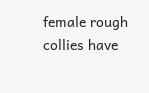female rough collies have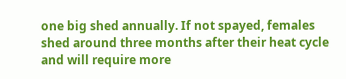one big shed annually. If not spayed, females shed around three months after their heat cycle and will require more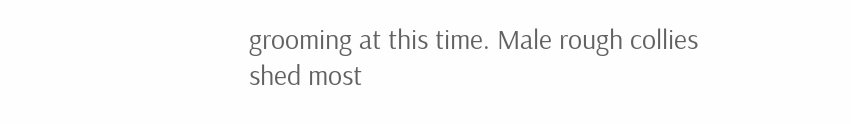grooming at this time. Male rough collies shed most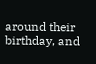around their birthday, and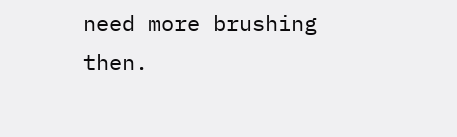need more brushing then.